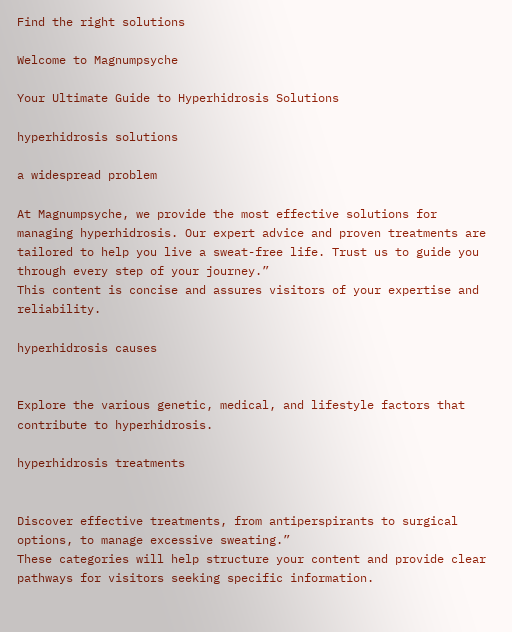Find the right solutions

Welcome to Magnumpsyche

Your Ultimate Guide to Hyperhidrosis Solutions

hyperhidrosis solutions

a widespread problem

At Magnumpsyche, we provide the most effective solutions for managing hyperhidrosis. Our expert advice and proven treatments are tailored to help you live a sweat-free life. Trust us to guide you through every step of your journey.”
This content is concise and assures visitors of your expertise and reliability.

hyperhidrosis causes


Explore the various genetic, medical, and lifestyle factors that contribute to hyperhidrosis.

hyperhidrosis treatments


Discover effective treatments, from antiperspirants to surgical options, to manage excessive sweating.”
These categories will help structure your content and provide clear pathways for visitors seeking specific information.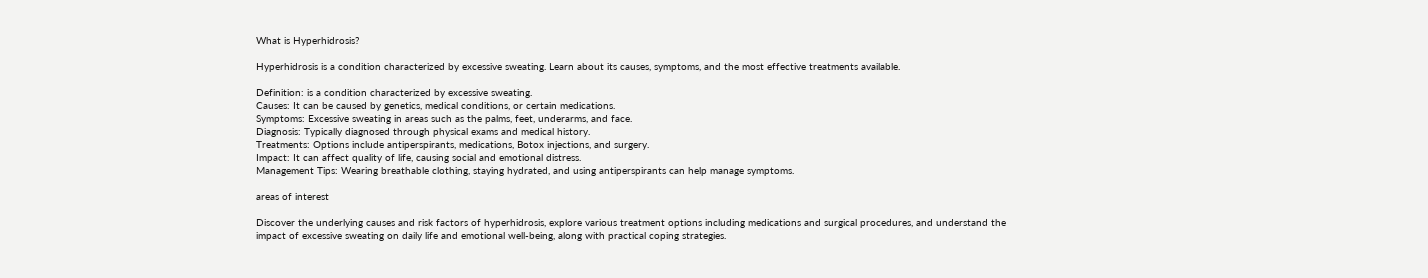What is Hyperhidrosis?

Hyperhidrosis is a condition characterized by excessive sweating. Learn about its causes, symptoms, and the most effective treatments available.

Definition: is a condition characterized by excessive sweating.
Causes: It can be caused by genetics, medical conditions, or certain medications.
Symptoms: Excessive sweating in areas such as the palms, feet, underarms, and face.
Diagnosis: Typically diagnosed through physical exams and medical history.
Treatments: Options include antiperspirants, medications, Botox injections, and surgery.
Impact: It can affect quality of life, causing social and emotional distress.
Management Tips: Wearing breathable clothing, staying hydrated, and using antiperspirants can help manage symptoms.

areas of interest

Discover the underlying causes and risk factors of hyperhidrosis, explore various treatment options including medications and surgical procedures, and understand the impact of excessive sweating on daily life and emotional well-being, along with practical coping strategies.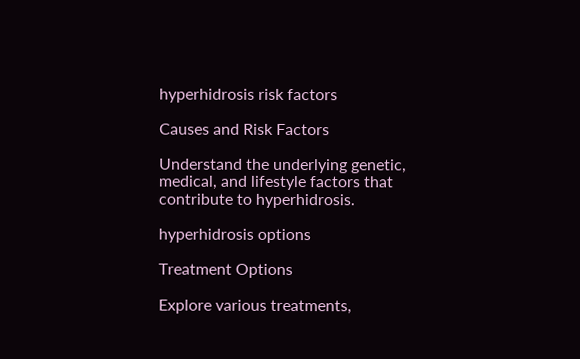hyperhidrosis risk factors

Causes and Risk Factors

Understand the underlying genetic, medical, and lifestyle factors that contribute to hyperhidrosis.

hyperhidrosis options

Treatment Options

Explore various treatments,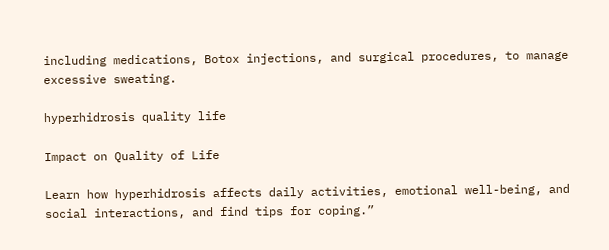including medications, Botox injections, and surgical procedures, to manage excessive sweating.

hyperhidrosis quality life

Impact on Quality of Life

Learn how hyperhidrosis affects daily activities, emotional well-being, and social interactions, and find tips for coping.”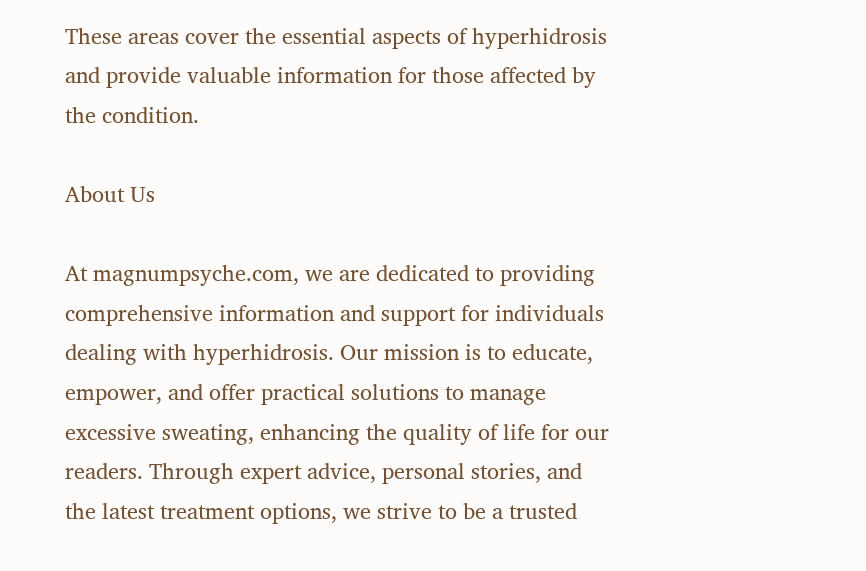These areas cover the essential aspects of hyperhidrosis and provide valuable information for those affected by the condition.

About Us

At magnumpsyche.com, we are dedicated to providing comprehensive information and support for individuals dealing with hyperhidrosis. Our mission is to educate, empower, and offer practical solutions to manage excessive sweating, enhancing the quality of life for our readers. Through expert advice, personal stories, and the latest treatment options, we strive to be a trusted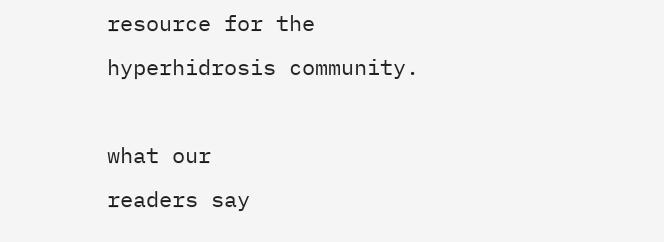resource for the hyperhidrosis community.

what our
readers say